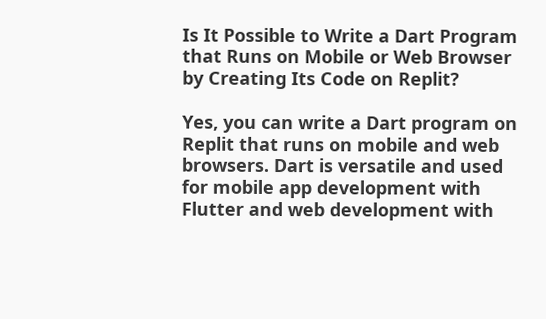Is It Possible to Write a Dart Program that Runs on Mobile or Web Browser by Creating Its Code on Replit?

Yes, you can write a Dart program on Replit that runs on mobile and web browsers. Dart is versatile and used for mobile app development with Flutter and web development with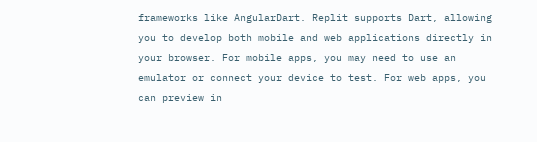frameworks like AngularDart. Replit supports Dart, allowing you to develop both mobile and web applications directly in your browser. For mobile apps, you may need to use an emulator or connect your device to test. For web apps, you can preview in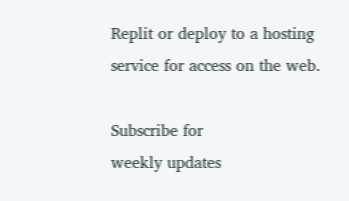Replit or deploy to a hosting service for access on the web.

Subscribe for
weekly updates